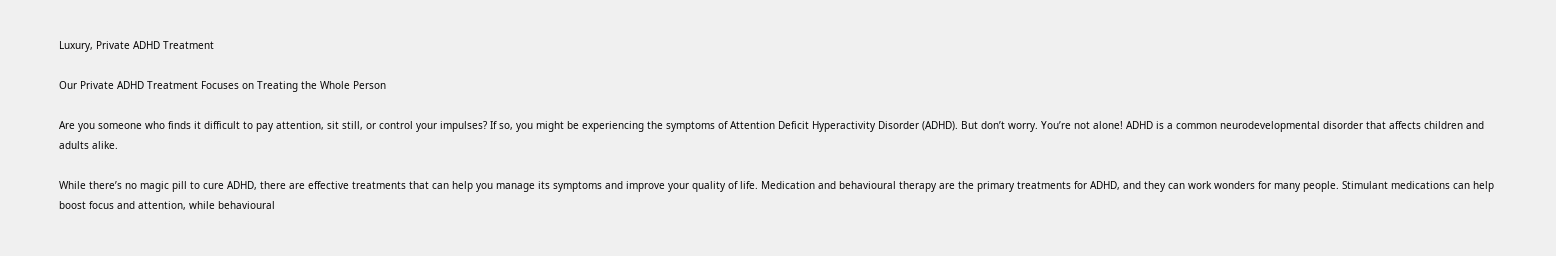Luxury, Private ADHD Treatment

Our Private ADHD Treatment Focuses on Treating the Whole Person

Are you someone who finds it difficult to pay attention, sit still, or control your impulses? If so, you might be experiencing the symptoms of Attention Deficit Hyperactivity Disorder (ADHD). But don’t worry. You’re not alone! ADHD is a common neurodevelopmental disorder that affects children and adults alike.

While there’s no magic pill to cure ADHD, there are effective treatments that can help you manage its symptoms and improve your quality of life. Medication and behavioural therapy are the primary treatments for ADHD, and they can work wonders for many people. Stimulant medications can help boost focus and attention, while behavioural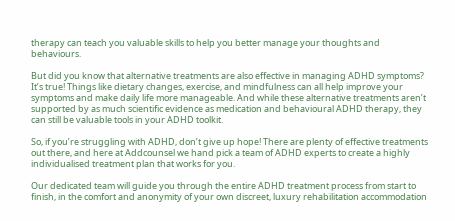therapy can teach you valuable skills to help you better manage your thoughts and behaviours.

But did you know that alternative treatments are also effective in managing ADHD symptoms? It’s true! Things like dietary changes, exercise, and mindfulness can all help improve your symptoms and make daily life more manageable. And while these alternative treatments aren’t supported by as much scientific evidence as medication and behavioural ADHD therapy, they can still be valuable tools in your ADHD toolkit.

So, if you’re struggling with ADHD, don’t give up hope! There are plenty of effective treatments out there, and here at Addcounsel we hand pick a team of ADHD experts to create a highly individualised treatment plan that works for you.

Our dedicated team will guide you through the entire ADHD treatment process from start to finish, in the comfort and anonymity of your own discreet, luxury rehabilitation accommodation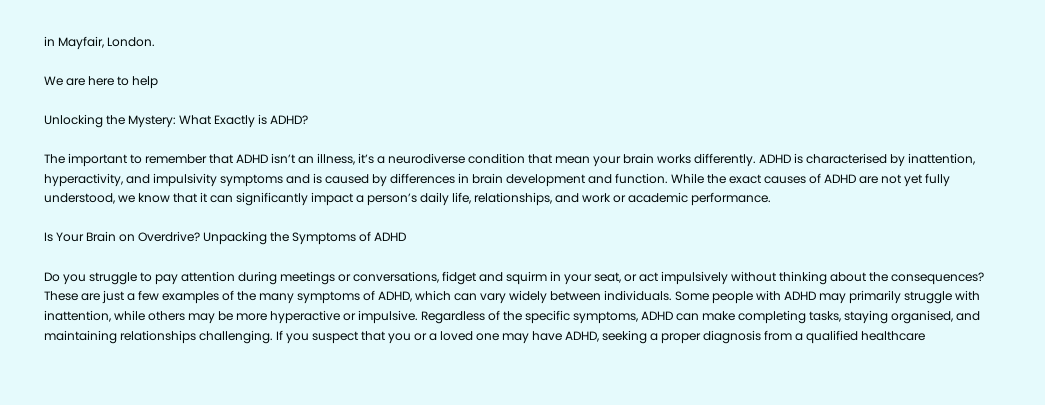in Mayfair, London.

We are here to help

Unlocking the Mystery: What Exactly is ADHD?

The important to remember that ADHD isn’t an illness, it’s a neurodiverse condition that mean your brain works differently. ADHD is characterised by inattention, hyperactivity, and impulsivity symptoms and is caused by differences in brain development and function. While the exact causes of ADHD are not yet fully understood, we know that it can significantly impact a person’s daily life, relationships, and work or academic performance.

Is Your Brain on Overdrive? Unpacking the Symptoms of ADHD

Do you struggle to pay attention during meetings or conversations, fidget and squirm in your seat, or act impulsively without thinking about the consequences? These are just a few examples of the many symptoms of ADHD, which can vary widely between individuals. Some people with ADHD may primarily struggle with inattention, while others may be more hyperactive or impulsive. Regardless of the specific symptoms, ADHD can make completing tasks, staying organised, and maintaining relationships challenging. If you suspect that you or a loved one may have ADHD, seeking a proper diagnosis from a qualified healthcare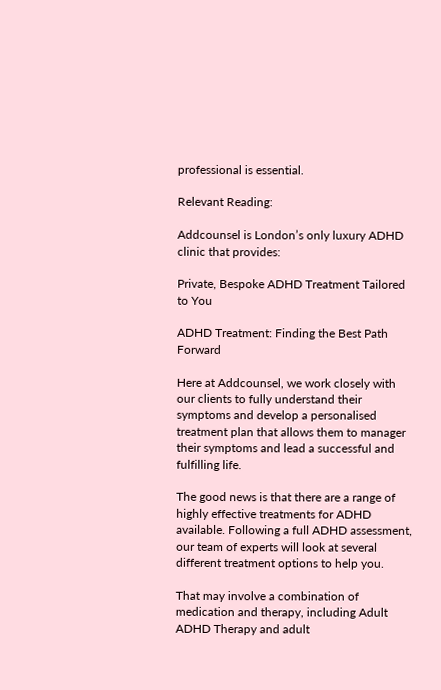professional is essential.

Relevant Reading:

Addcounsel is London’s only luxury ADHD clinic that provides:

Private, Bespoke ADHD Treatment Tailored to You

ADHD Treatment: Finding the Best Path Forward

Here at Addcounsel, we work closely with our clients to fully understand their symptoms and develop a personalised treatment plan that allows them to manager their symptoms and lead a successful and fulfilling life.

The good news is that there are a range of highly effective treatments for ADHD available. Following a full ADHD assessment, our team of experts will look at several different treatment options to help you.

That may involve a combination of medication and therapy, including Adult ADHD Therapy and adult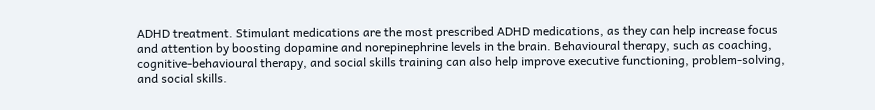ADHD treatment. Stimulant medications are the most prescribed ADHD medications, as they can help increase focus and attention by boosting dopamine and norepinephrine levels in the brain. Behavioural therapy, such as coaching, cognitive-behavioural therapy, and social skills training can also help improve executive functioning, problem-solving, and social skills.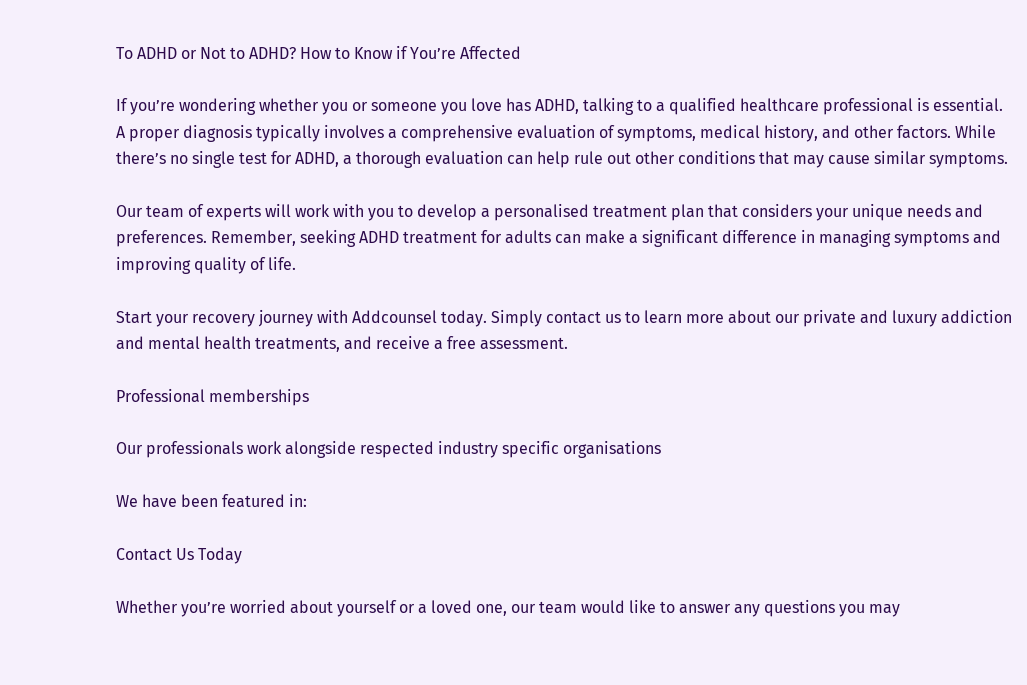To ADHD or Not to ADHD? How to Know if You’re Affected

If you’re wondering whether you or someone you love has ADHD, talking to a qualified healthcare professional is essential. A proper diagnosis typically involves a comprehensive evaluation of symptoms, medical history, and other factors. While there’s no single test for ADHD, a thorough evaluation can help rule out other conditions that may cause similar symptoms.

Our team of experts will work with you to develop a personalised treatment plan that considers your unique needs and preferences. Remember, seeking ADHD treatment for adults can make a significant difference in managing symptoms and improving quality of life.

Start your recovery journey with Addcounsel today. Simply contact us to learn more about our private and luxury addiction and mental health treatments, and receive a free assessment.

Professional memberships

Our professionals work alongside respected industry specific organisations

We have been featured in:

Contact Us Today

Whether you’re worried about yourself or a loved one, our team would like to answer any questions you may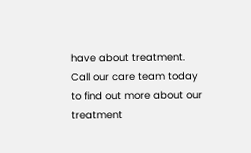have about treatment. Call our care team today to find out more about our treatment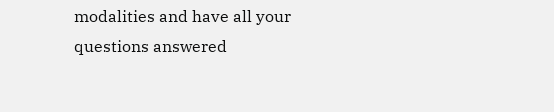modalities and have all your questions answered